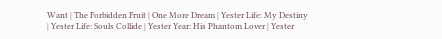Want | The Forbidden Fruit | One More Dream | Yester Life: My Destiny | Yester Life: Souls Collide | Yester Year: His Phantom Lover | Yester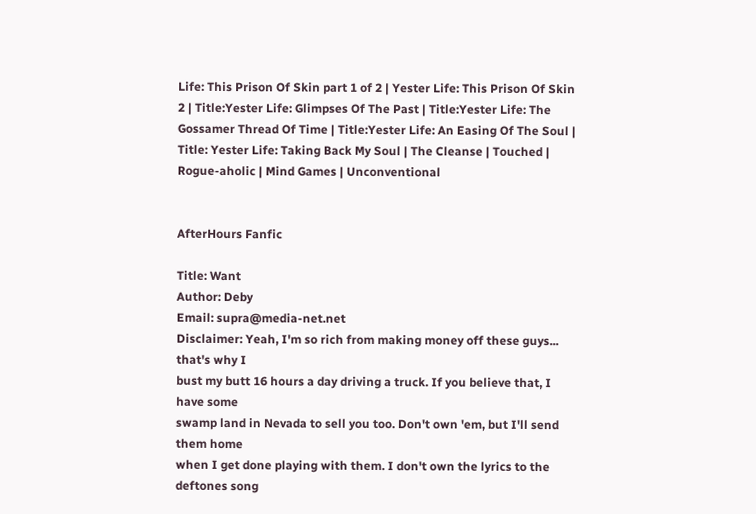Life: This Prison Of Skin part 1 of 2 | Yester Life: This Prison Of Skin 2 | Title:Yester Life: Glimpses Of The Past | Title:Yester Life: The Gossamer Thread Of Time | Title:Yester Life: An Easing Of The Soul | Title: Yester Life: Taking Back My Soul | The Cleanse | Touched | Rogue-aholic | Mind Games | Unconventional


AfterHours Fanfic

Title: Want
Author: Deby
Email: supra@media-net.net
Disclaimer: Yeah, I'm so rich from making money off these guys... that's why I
bust my butt 16 hours a day driving a truck. If you believe that, I have some
swamp land in Nevada to sell you too. Don't own 'em, but I'll send them home
when I get done playing with them. I don't own the lyrics to the deftones song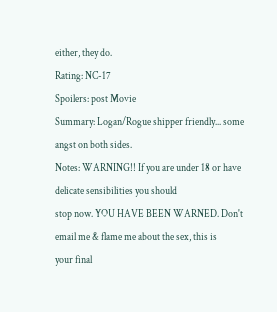either, they do.
Rating: NC-17
Spoilers: post Movie
Summary: Logan/Rogue shipper friendly... some angst on both sides.
Notes: WARNING!! If you are under 18 or have delicate sensibilities you should
stop now. YOU HAVE BEEN WARNED. Don't email me & flame me about the sex, this is
your final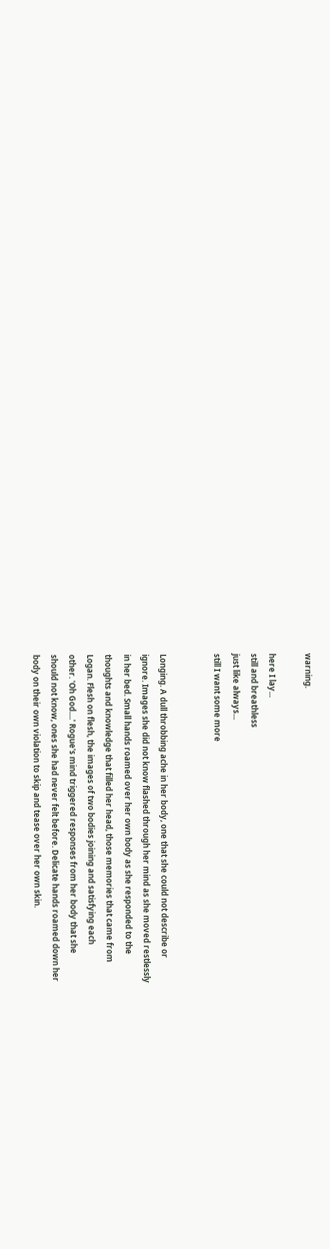warning.

here I lay...
still and breathless
just like always...
still I want some more


Longing. A dull throbbing ache in her body, one that she could not describe or
ignore. Images she did not know flashed through her mind as she moved restlessly
in her bed. Small hands roamed over her own body as she responded to the
thoughts and knowledge that filled her head, those memories that came from
Logan. Flesh on flesh, the images of two bodies joining and satisfying each
other. 'Oh God....' Rogue's mind triggered responses from her body that she
should not know, ones she had never felt before. Delicate hands roamed down her
body on their own violation to skip and tease over her own skin.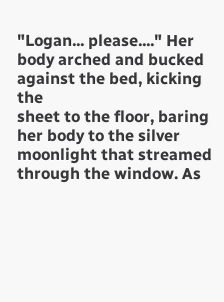"Logan... please...." Her body arched and bucked against the bed, kicking the
sheet to the floor, baring her body to the silver moonlight that streamed
through the window. As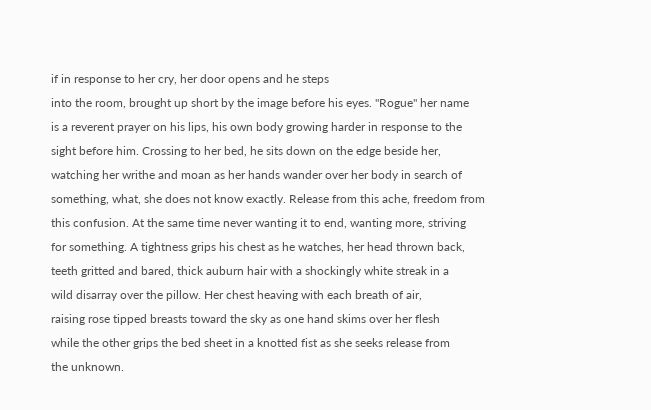if in response to her cry, her door opens and he steps
into the room, brought up short by the image before his eyes. "Rogue" her name
is a reverent prayer on his lips, his own body growing harder in response to the
sight before him. Crossing to her bed, he sits down on the edge beside her,
watching her writhe and moan as her hands wander over her body in search of
something, what, she does not know exactly. Release from this ache, freedom from
this confusion. At the same time never wanting it to end, wanting more, striving
for something. A tightness grips his chest as he watches, her head thrown back,
teeth gritted and bared, thick auburn hair with a shockingly white streak in a
wild disarray over the pillow. Her chest heaving with each breath of air,
raising rose tipped breasts toward the sky as one hand skims over her flesh
while the other grips the bed sheet in a knotted fist as she seeks release from
the unknown.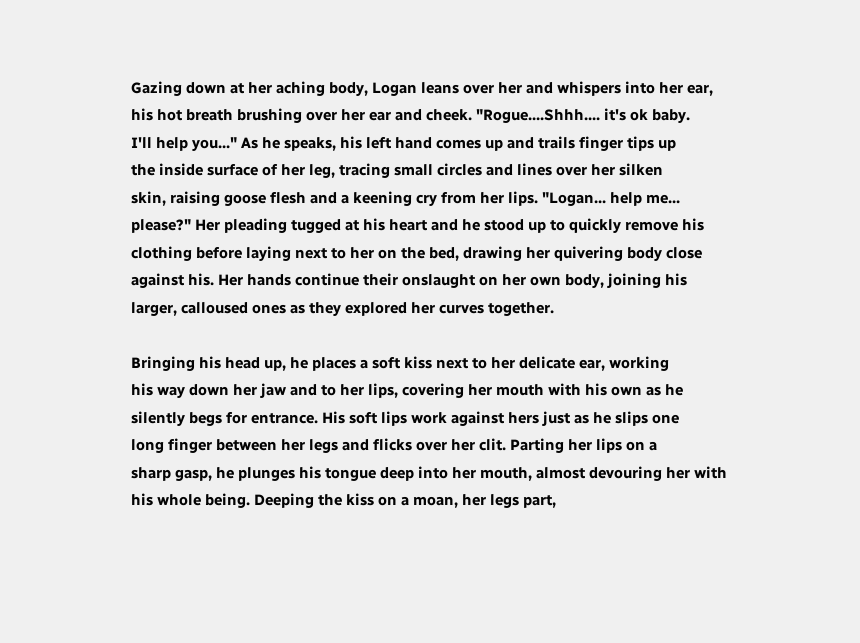Gazing down at her aching body, Logan leans over her and whispers into her ear,
his hot breath brushing over her ear and cheek. "Rogue....Shhh.... it's ok baby.
I'll help you..." As he speaks, his left hand comes up and trails finger tips up
the inside surface of her leg, tracing small circles and lines over her silken
skin, raising goose flesh and a keening cry from her lips. "Logan... help me...
please?" Her pleading tugged at his heart and he stood up to quickly remove his
clothing before laying next to her on the bed, drawing her quivering body close
against his. Her hands continue their onslaught on her own body, joining his
larger, calloused ones as they explored her curves together.

Bringing his head up, he places a soft kiss next to her delicate ear, working
his way down her jaw and to her lips, covering her mouth with his own as he
silently begs for entrance. His soft lips work against hers just as he slips one
long finger between her legs and flicks over her clit. Parting her lips on a
sharp gasp, he plunges his tongue deep into her mouth, almost devouring her with
his whole being. Deeping the kiss on a moan, her legs part,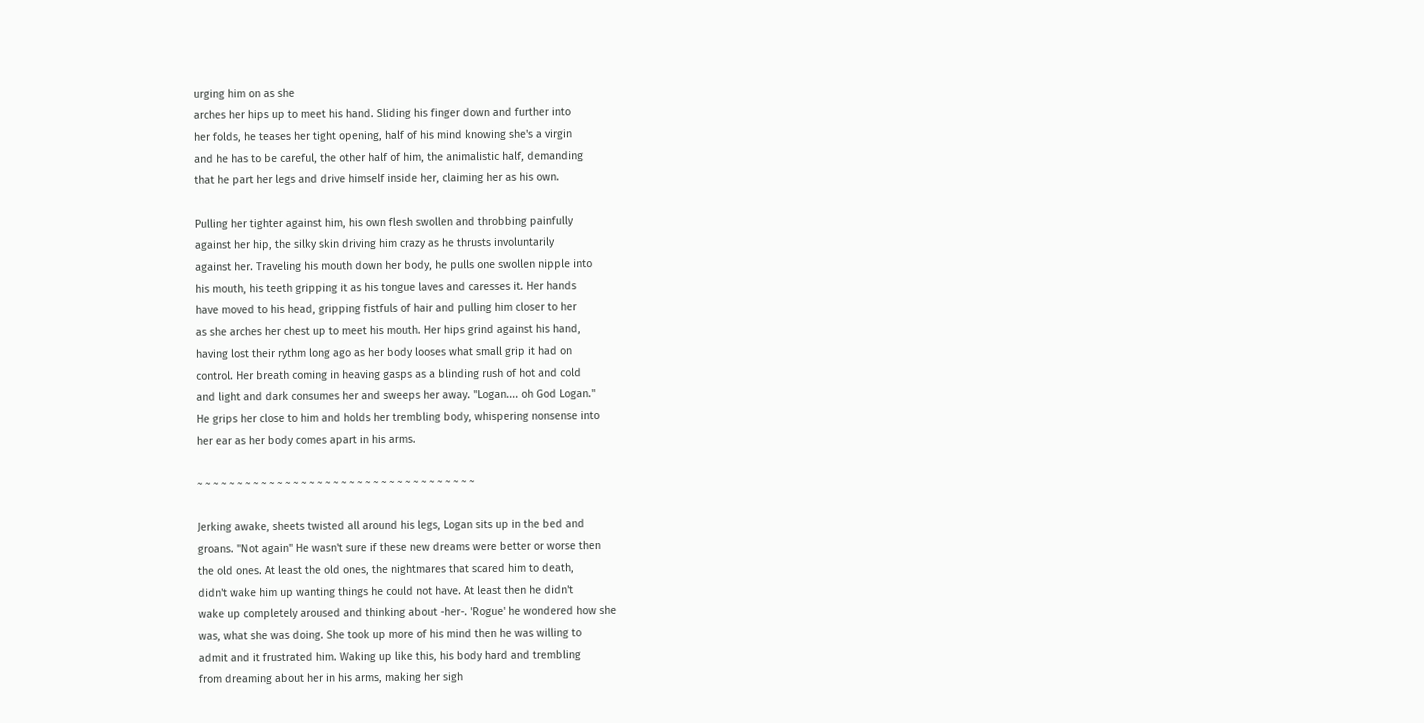urging him on as she
arches her hips up to meet his hand. Sliding his finger down and further into
her folds, he teases her tight opening, half of his mind knowing she's a virgin
and he has to be careful, the other half of him, the animalistic half, demanding
that he part her legs and drive himself inside her, claiming her as his own.

Pulling her tighter against him, his own flesh swollen and throbbing painfully
against her hip, the silky skin driving him crazy as he thrusts involuntarily
against her. Traveling his mouth down her body, he pulls one swollen nipple into
his mouth, his teeth gripping it as his tongue laves and caresses it. Her hands
have moved to his head, gripping fistfuls of hair and pulling him closer to her
as she arches her chest up to meet his mouth. Her hips grind against his hand,
having lost their rythm long ago as her body looses what small grip it had on
control. Her breath coming in heaving gasps as a blinding rush of hot and cold
and light and dark consumes her and sweeps her away. "Logan.... oh God Logan."
He grips her close to him and holds her trembling body, whispering nonsense into
her ear as her body comes apart in his arms.

~ ~ ~ ~ ~ ~ ~ ~ ~ ~ ~ ~ ~ ~ ~ ~ ~ ~ ~ ~ ~ ~ ~ ~ ~ ~ ~ ~ ~ ~ ~ ~ ~ ~ ~

Jerking awake, sheets twisted all around his legs, Logan sits up in the bed and
groans. "Not again" He wasn't sure if these new dreams were better or worse then
the old ones. At least the old ones, the nightmares that scared him to death,
didn't wake him up wanting things he could not have. At least then he didn't
wake up completely aroused and thinking about -her-. 'Rogue' he wondered how she
was, what she was doing. She took up more of his mind then he was willing to
admit and it frustrated him. Waking up like this, his body hard and trembling
from dreaming about her in his arms, making her sigh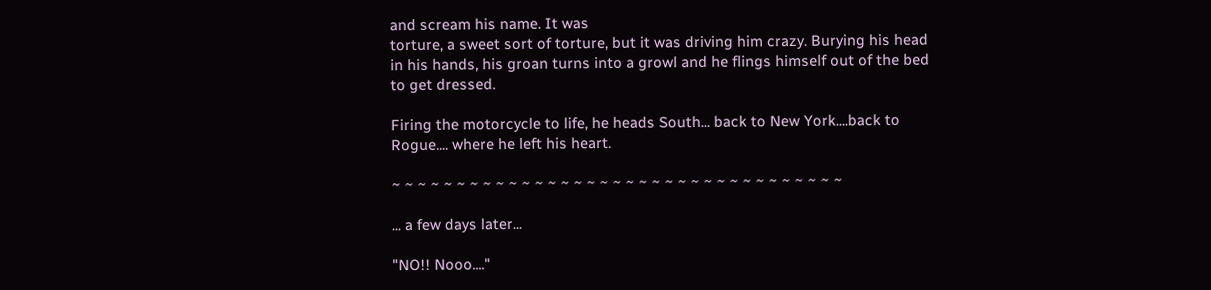and scream his name. It was
torture, a sweet sort of torture, but it was driving him crazy. Burying his head
in his hands, his groan turns into a growl and he flings himself out of the bed
to get dressed.

Firing the motorcycle to life, he heads South... back to New York....back to
Rogue.... where he left his heart.

~ ~ ~ ~ ~ ~ ~ ~ ~ ~ ~ ~ ~ ~ ~ ~ ~ ~ ~ ~ ~ ~ ~ ~ ~ ~ ~ ~ ~ ~ ~ ~ ~ ~ ~

... a few days later...

"NO!! Nooo...."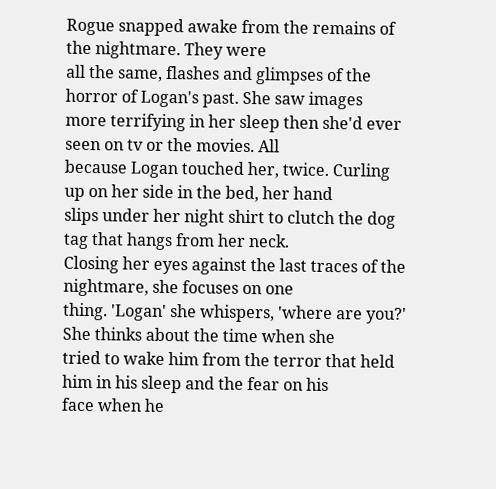Rogue snapped awake from the remains of the nightmare. They were
all the same, flashes and glimpses of the horror of Logan's past. She saw images
more terrifying in her sleep then she'd ever seen on tv or the movies. All
because Logan touched her, twice. Curling up on her side in the bed, her hand
slips under her night shirt to clutch the dog tag that hangs from her neck.
Closing her eyes against the last traces of the nightmare, she focuses on one
thing. 'Logan' she whispers, 'where are you?' She thinks about the time when she
tried to wake him from the terror that held him in his sleep and the fear on his
face when he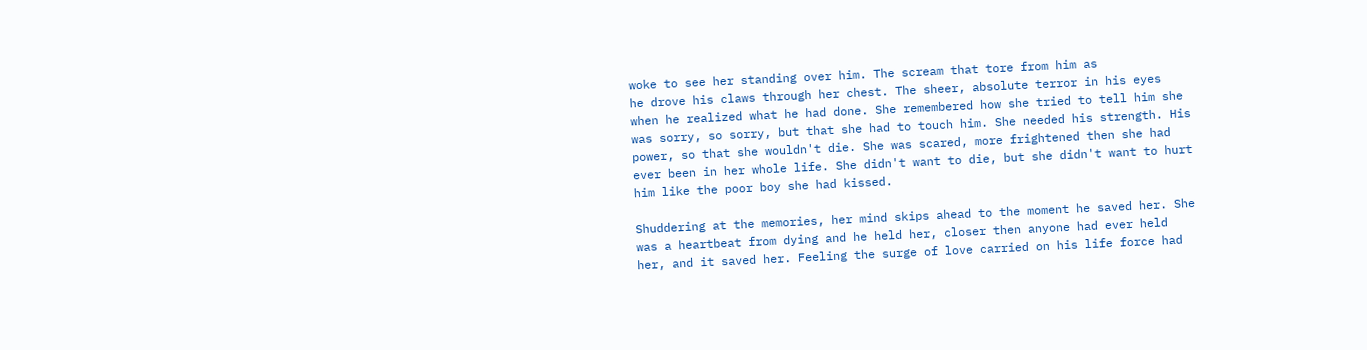woke to see her standing over him. The scream that tore from him as
he drove his claws through her chest. The sheer, absolute terror in his eyes
when he realized what he had done. She remembered how she tried to tell him she
was sorry, so sorry, but that she had to touch him. She needed his strength. His
power, so that she wouldn't die. She was scared, more frightened then she had
ever been in her whole life. She didn't want to die, but she didn't want to hurt
him like the poor boy she had kissed.

Shuddering at the memories, her mind skips ahead to the moment he saved her. She
was a heartbeat from dying and he held her, closer then anyone had ever held
her, and it saved her. Feeling the surge of love carried on his life force had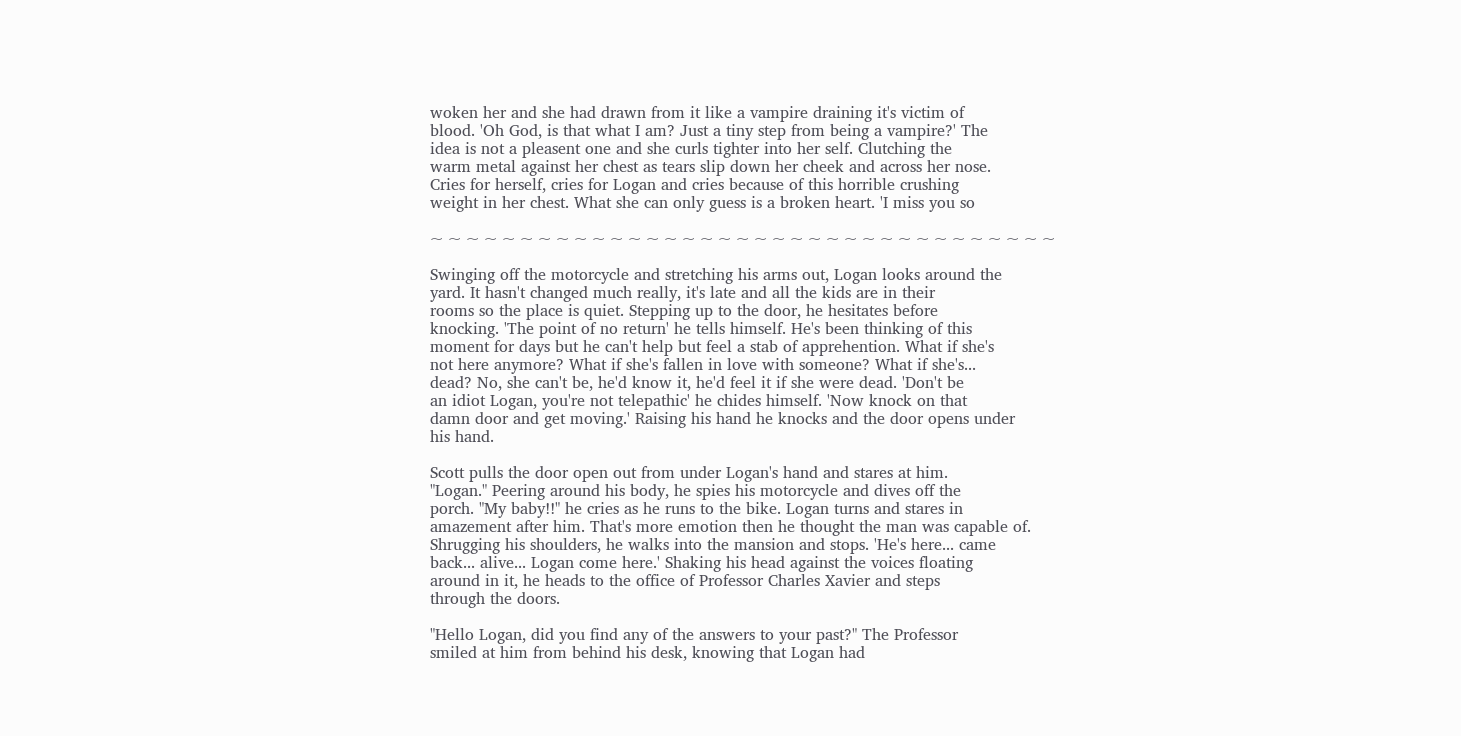woken her and she had drawn from it like a vampire draining it's victim of
blood. 'Oh God, is that what I am? Just a tiny step from being a vampire?' The
idea is not a pleasent one and she curls tighter into her self. Clutching the
warm metal against her chest as tears slip down her cheek and across her nose.
Cries for herself, cries for Logan and cries because of this horrible crushing
weight in her chest. What she can only guess is a broken heart. 'I miss you so

~ ~ ~ ~ ~ ~ ~ ~ ~ ~ ~ ~ ~ ~ ~ ~ ~ ~ ~ ~ ~ ~ ~ ~ ~ ~ ~ ~ ~ ~ ~ ~ ~ ~ ~

Swinging off the motorcycle and stretching his arms out, Logan looks around the
yard. It hasn't changed much really, it's late and all the kids are in their
rooms so the place is quiet. Stepping up to the door, he hesitates before
knocking. 'The point of no return' he tells himself. He's been thinking of this
moment for days but he can't help but feel a stab of apprehention. What if she's
not here anymore? What if she's fallen in love with someone? What if she's...
dead? No, she can't be, he'd know it, he'd feel it if she were dead. 'Don't be
an idiot Logan, you're not telepathic' he chides himself. 'Now knock on that
damn door and get moving.' Raising his hand he knocks and the door opens under
his hand.

Scott pulls the door open out from under Logan's hand and stares at him.
"Logan." Peering around his body, he spies his motorcycle and dives off the
porch. "My baby!!" he cries as he runs to the bike. Logan turns and stares in
amazement after him. That's more emotion then he thought the man was capable of.
Shrugging his shoulders, he walks into the mansion and stops. 'He's here... came
back... alive... Logan come here.' Shaking his head against the voices floating
around in it, he heads to the office of Professor Charles Xavier and steps
through the doors.

"Hello Logan, did you find any of the answers to your past?" The Professor
smiled at him from behind his desk, knowing that Logan had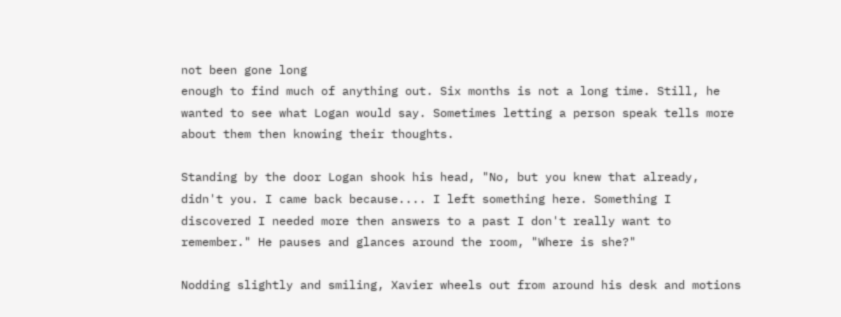not been gone long
enough to find much of anything out. Six months is not a long time. Still, he
wanted to see what Logan would say. Sometimes letting a person speak tells more
about them then knowing their thoughts.

Standing by the door Logan shook his head, "No, but you knew that already,
didn't you. I came back because.... I left something here. Something I
discovered I needed more then answers to a past I don't really want to
remember." He pauses and glances around the room, "Where is she?"

Nodding slightly and smiling, Xavier wheels out from around his desk and motions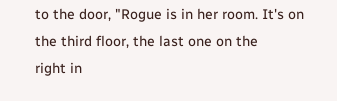to the door, "Rogue is in her room. It's on the third floor, the last one on the
right in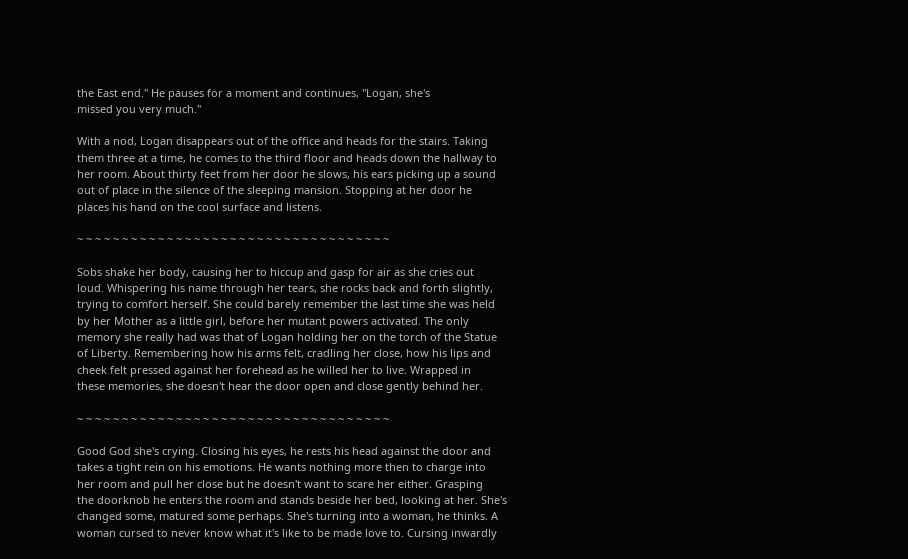the East end." He pauses for a moment and continues, "Logan, she's
missed you very much."

With a nod, Logan disappears out of the office and heads for the stairs. Taking
them three at a time, he comes to the third floor and heads down the hallway to
her room. About thirty feet from her door he slows, his ears picking up a sound
out of place in the silence of the sleeping mansion. Stopping at her door he
places his hand on the cool surface and listens.

~ ~ ~ ~ ~ ~ ~ ~ ~ ~ ~ ~ ~ ~ ~ ~ ~ ~ ~ ~ ~ ~ ~ ~ ~ ~ ~ ~ ~ ~ ~ ~ ~ ~ ~

Sobs shake her body, causing her to hiccup and gasp for air as she cries out
loud. Whispering his name through her tears, she rocks back and forth slightly,
trying to comfort herself. She could barely remember the last time she was held
by her Mother as a little girl, before her mutant powers activated. The only
memory she really had was that of Logan holding her on the torch of the Statue
of Liberty. Remembering how his arms felt, cradling her close, how his lips and
cheek felt pressed against her forehead as he willed her to live. Wrapped in
these memories, she doesn't hear the door open and close gently behind her.

~ ~ ~ ~ ~ ~ ~ ~ ~ ~ ~ ~ ~ ~ ~ ~ ~ ~ ~ ~ ~ ~ ~ ~ ~ ~ ~ ~ ~ ~ ~ ~ ~ ~ ~

Good God she's crying. Closing his eyes, he rests his head against the door and
takes a tight rein on his emotions. He wants nothing more then to charge into
her room and pull her close but he doesn't want to scare her either. Grasping
the doorknob he enters the room and stands beside her bed, looking at her. She's
changed some, matured some perhaps. She's turning into a woman, he thinks. A
woman cursed to never know what it's like to be made love to. Cursing inwardly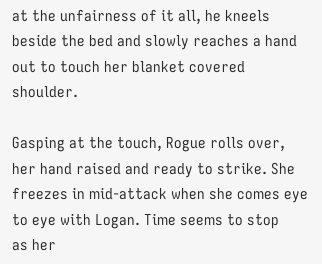at the unfairness of it all, he kneels beside the bed and slowly reaches a hand
out to touch her blanket covered shoulder.

Gasping at the touch, Rogue rolls over, her hand raised and ready to strike. She
freezes in mid-attack when she comes eye to eye with Logan. Time seems to stop
as her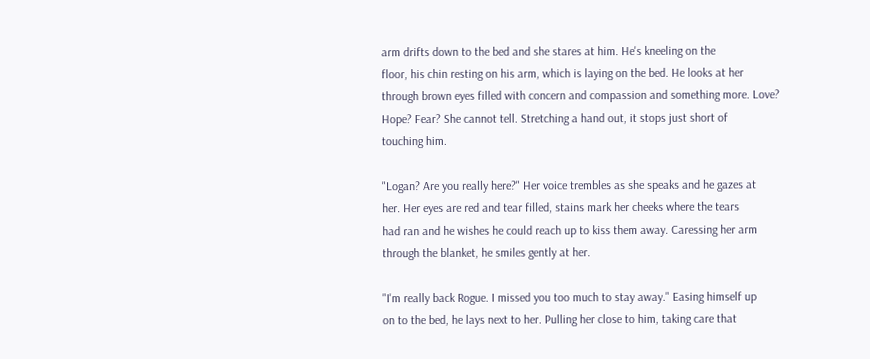arm drifts down to the bed and she stares at him. He's kneeling on the
floor, his chin resting on his arm, which is laying on the bed. He looks at her
through brown eyes filled with concern and compassion and something more. Love?
Hope? Fear? She cannot tell. Stretching a hand out, it stops just short of
touching him.

"Logan? Are you really here?" Her voice trembles as she speaks and he gazes at
her. Her eyes are red and tear filled, stains mark her cheeks where the tears
had ran and he wishes he could reach up to kiss them away. Caressing her arm
through the blanket, he smiles gently at her.

"I'm really back Rogue. I missed you too much to stay away." Easing himself up
on to the bed, he lays next to her. Pulling her close to him, taking care that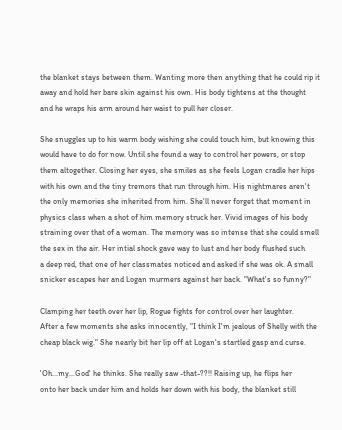the blanket stays between them. Wanting more then anything that he could rip it
away and hold her bare skin against his own. His body tightens at the thought
and he wraps his arm around her waist to pull her closer.

She snuggles up to his warm body wishing she could touch him, but knowing this
would have to do for now. Until she found a way to control her powers, or stop
them altogether. Closing her eyes, she smiles as she feels Logan cradle her hips
with his own and the tiny tremors that run through him. His nightmares aren't
the only memories she inherited from him. She'll never forget that moment in
physics class when a shot of him memory struck her. Vivid images of his body
straining over that of a woman. The memory was so intense that she could smell
the sex in the air. Her intial shock gave way to lust and her body flushed such
a deep red, that one of her classmates noticed and asked if she was ok. A small
snicker escapes her and Logan murmers against her back. "What's so funny?"

Clamping her teeth over her lip, Rogue fights for control over her laughter.
After a few moments she asks innocently, "I think I'm jealous of Shelly with the
cheap black wig." She nearly bit her lip off at Logan's startled gasp and curse.

'Oh...my...God' he thinks. She really saw -that-??!! Raising up, he flips her
onto her back under him and holds her down with his body, the blanket still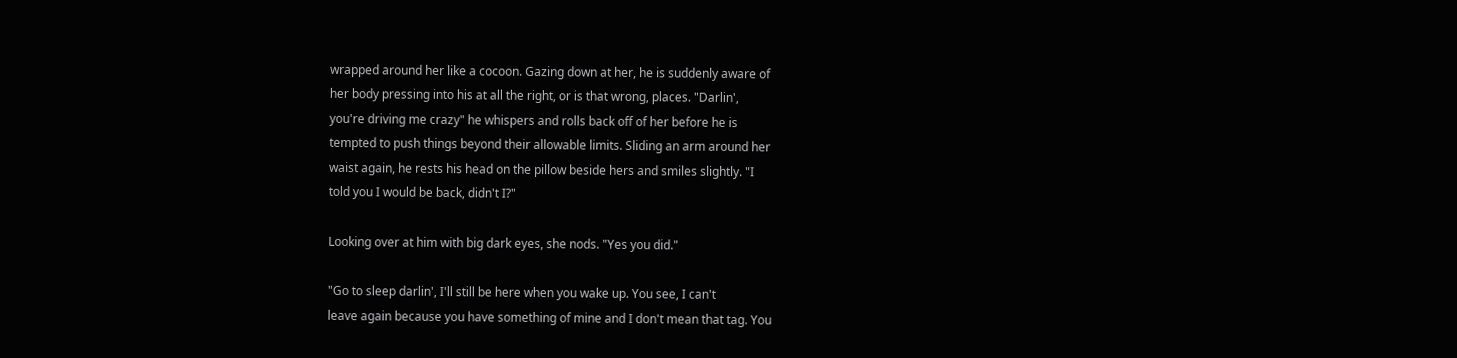wrapped around her like a cocoon. Gazing down at her, he is suddenly aware of
her body pressing into his at all the right, or is that wrong, places. "Darlin',
you're driving me crazy" he whispers and rolls back off of her before he is
tempted to push things beyond their allowable limits. Sliding an arm around her
waist again, he rests his head on the pillow beside hers and smiles slightly. "I
told you I would be back, didn't I?"

Looking over at him with big dark eyes, she nods. "Yes you did."

"Go to sleep darlin', I'll still be here when you wake up. You see, I can't
leave again because you have something of mine and I don't mean that tag. You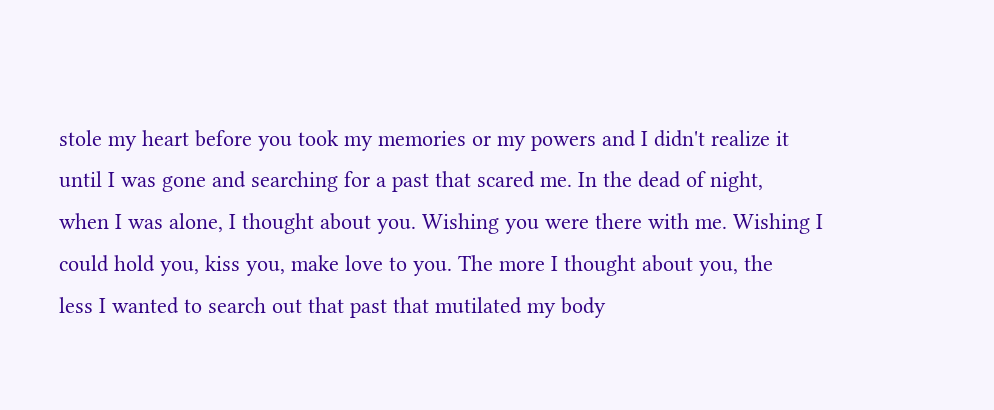stole my heart before you took my memories or my powers and I didn't realize it
until I was gone and searching for a past that scared me. In the dead of night,
when I was alone, I thought about you. Wishing you were there with me. Wishing I
could hold you, kiss you, make love to you. The more I thought about you, the
less I wanted to search out that past that mutilated my body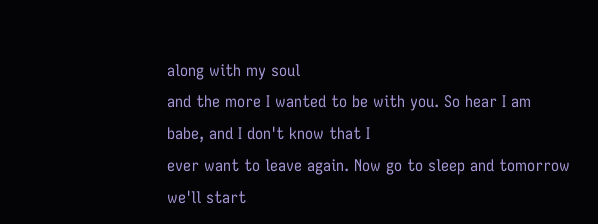along with my soul
and the more I wanted to be with you. So hear I am babe, and I don't know that I
ever want to leave again. Now go to sleep and tomorrow we'll start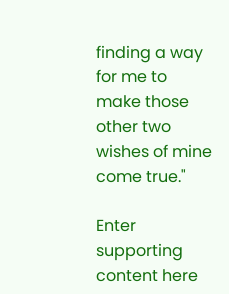finding a way
for me to make those other two wishes of mine come true."

Enter supporting content here